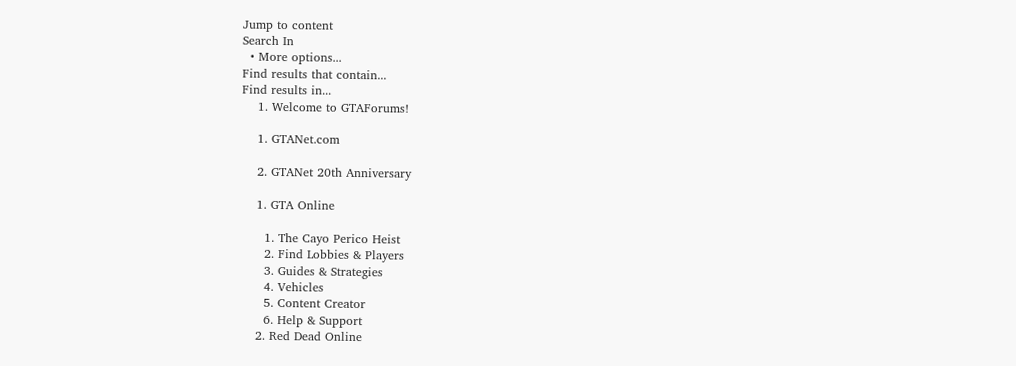Jump to content
Search In
  • More options...
Find results that contain...
Find results in...
    1. Welcome to GTAForums!

    1. GTANet.com

    2. GTANet 20th Anniversary

    1. GTA Online

      1. The Cayo Perico Heist
      2. Find Lobbies & Players
      3. Guides & Strategies
      4. Vehicles
      5. Content Creator
      6. Help & Support
    2. Red Dead Online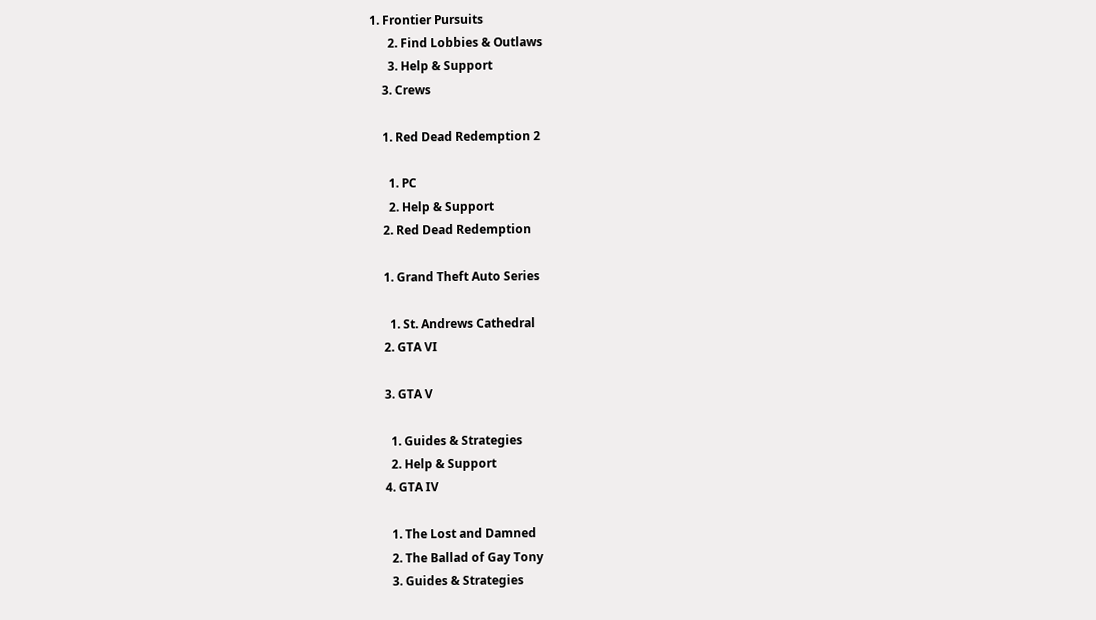1. Frontier Pursuits
      2. Find Lobbies & Outlaws
      3. Help & Support
    3. Crews

    1. Red Dead Redemption 2

      1. PC
      2. Help & Support
    2. Red Dead Redemption

    1. Grand Theft Auto Series

      1. St. Andrews Cathedral
    2. GTA VI

    3. GTA V

      1. Guides & Strategies
      2. Help & Support
    4. GTA IV

      1. The Lost and Damned
      2. The Ballad of Gay Tony
      3. Guides & Strategies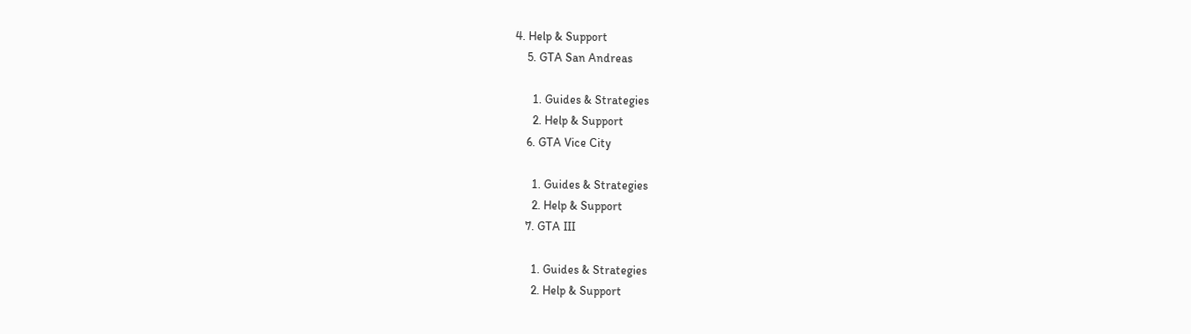4. Help & Support
    5. GTA San Andreas

      1. Guides & Strategies
      2. Help & Support
    6. GTA Vice City

      1. Guides & Strategies
      2. Help & Support
    7. GTA III

      1. Guides & Strategies
      2. Help & Support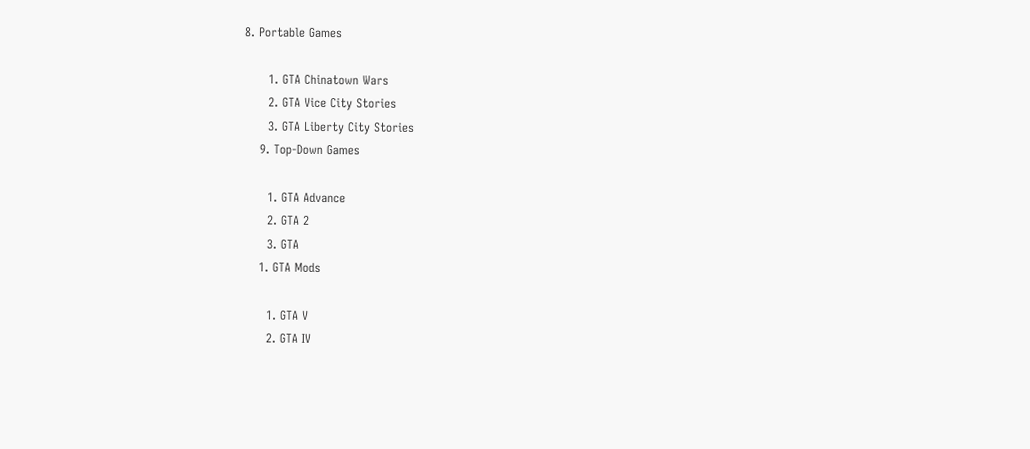8. Portable Games

      1. GTA Chinatown Wars
      2. GTA Vice City Stories
      3. GTA Liberty City Stories
    9. Top-Down Games

      1. GTA Advance
      2. GTA 2
      3. GTA
    1. GTA Mods

      1. GTA V
      2. GTA IV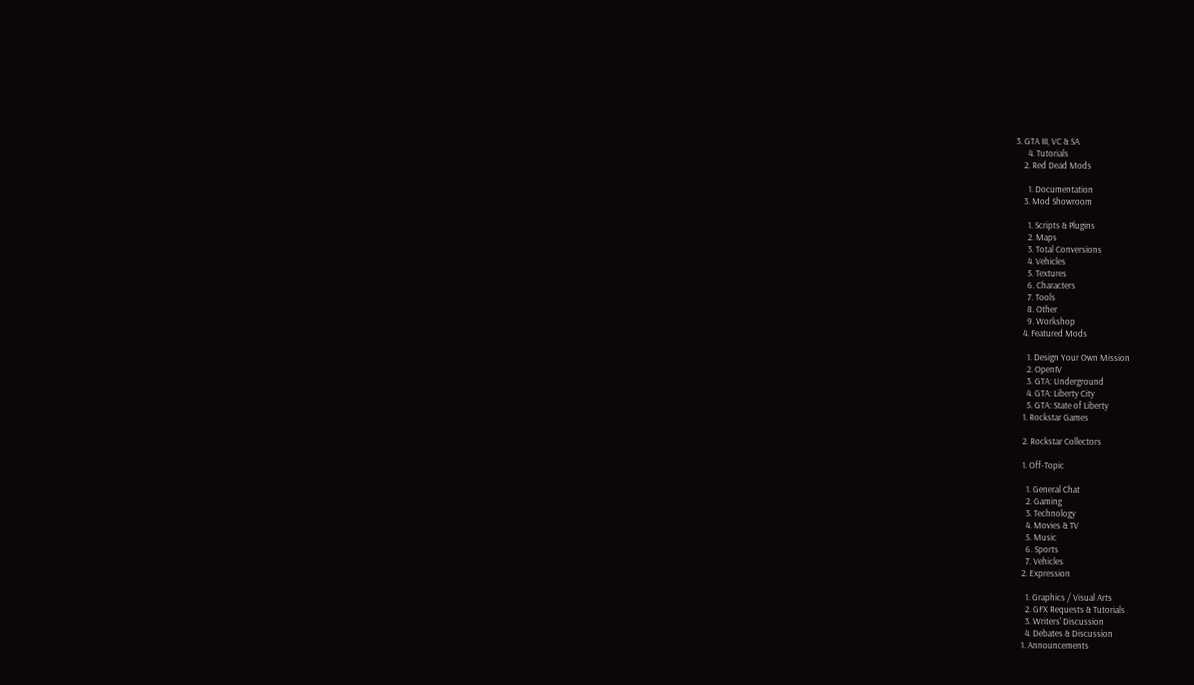3. GTA III, VC & SA
      4. Tutorials
    2. Red Dead Mods

      1. Documentation
    3. Mod Showroom

      1. Scripts & Plugins
      2. Maps
      3. Total Conversions
      4. Vehicles
      5. Textures
      6. Characters
      7. Tools
      8. Other
      9. Workshop
    4. Featured Mods

      1. Design Your Own Mission
      2. OpenIV
      3. GTA: Underground
      4. GTA: Liberty City
      5. GTA: State of Liberty
    1. Rockstar Games

    2. Rockstar Collectors

    1. Off-Topic

      1. General Chat
      2. Gaming
      3. Technology
      4. Movies & TV
      5. Music
      6. Sports
      7. Vehicles
    2. Expression

      1. Graphics / Visual Arts
      2. GFX Requests & Tutorials
      3. Writers' Discussion
      4. Debates & Discussion
    1. Announcements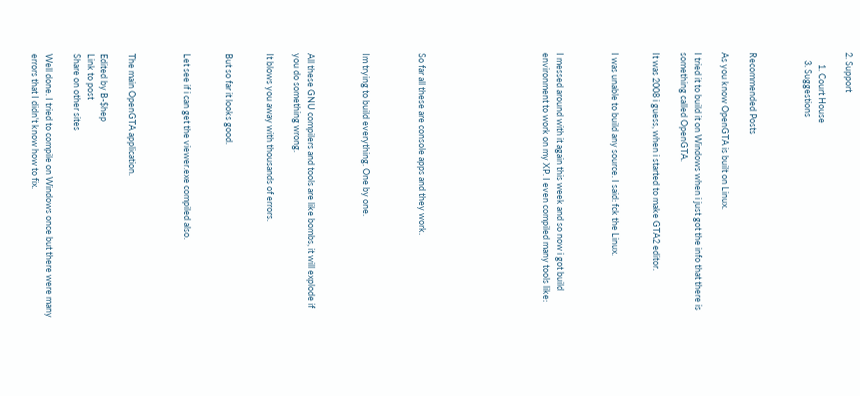2. Support

      1. Court House
    3. Suggestions



Recommended Posts

As you know OpenGTA is built on Linux.

I tried it to build it on Windows when i just got the info that there is something called OpenGTA.

It was 2008 i guess, when i started to make GTA2 editor.


I was unable to build any source. I said: fck the Linux.



I messed around with it again this week and so now i got build environment to work on my XP. I even compiled many tools like:








So far all these are console apps and they work.



Im trying to build everything. One by one.



All these GNU compilers and tools are like bombs, it will explode if you do something wrong.

It blows you away with thousands of errors.


But so far it looks good.


Let see if i can get the viewer.exe compiled also.



The main OpenGTA application.

Edited by B-$hep
Link to post
Share on other sites

Well done. I tried to compile on Windows once but there were many errors that I didn't know how to fix.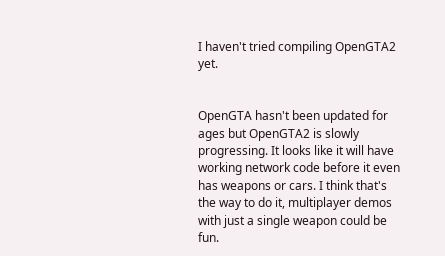I haven't tried compiling OpenGTA2 yet.


OpenGTA hasn't been updated for ages but OpenGTA2 is slowly progressing. It looks like it will have working network code before it even has weapons or cars. I think that's the way to do it, multiplayer demos with just a single weapon could be fun.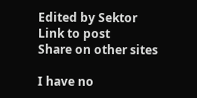Edited by Sektor
Link to post
Share on other sites

I have no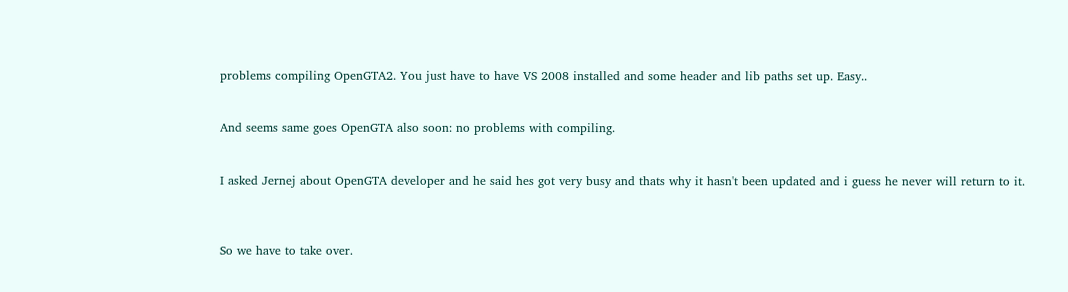problems compiling OpenGTA2. You just have to have VS 2008 installed and some header and lib paths set up. Easy..


And seems same goes OpenGTA also soon: no problems with compiling.


I asked Jernej about OpenGTA developer and he said hes got very busy and thats why it hasn't been updated and i guess he never will return to it.



So we have to take over.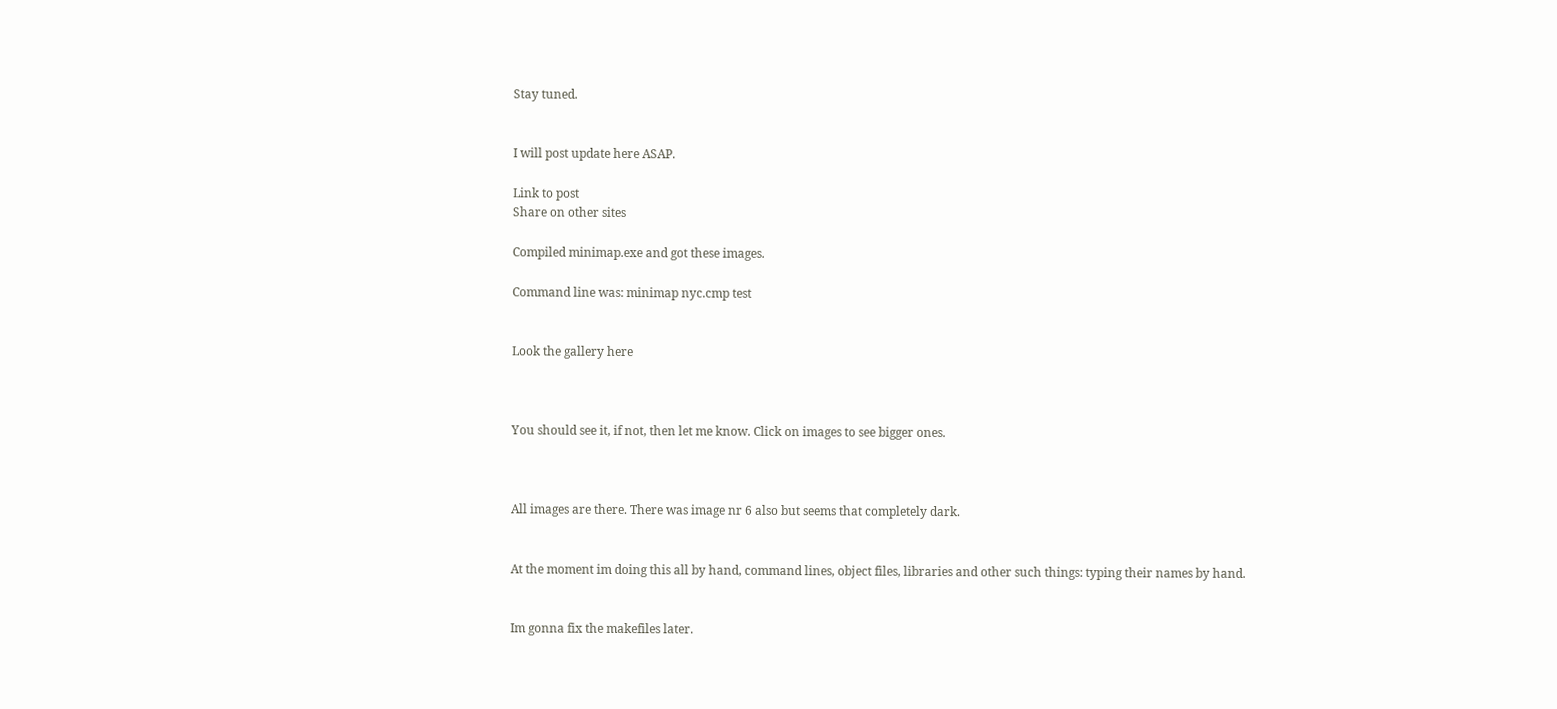Stay tuned.


I will post update here ASAP.

Link to post
Share on other sites

Compiled minimap.exe and got these images.

Command line was: minimap nyc.cmp test


Look the gallery here



You should see it, if not, then let me know. Click on images to see bigger ones.



All images are there. There was image nr 6 also but seems that completely dark.


At the moment im doing this all by hand, command lines, object files, libraries and other such things: typing their names by hand.


Im gonna fix the makefiles later.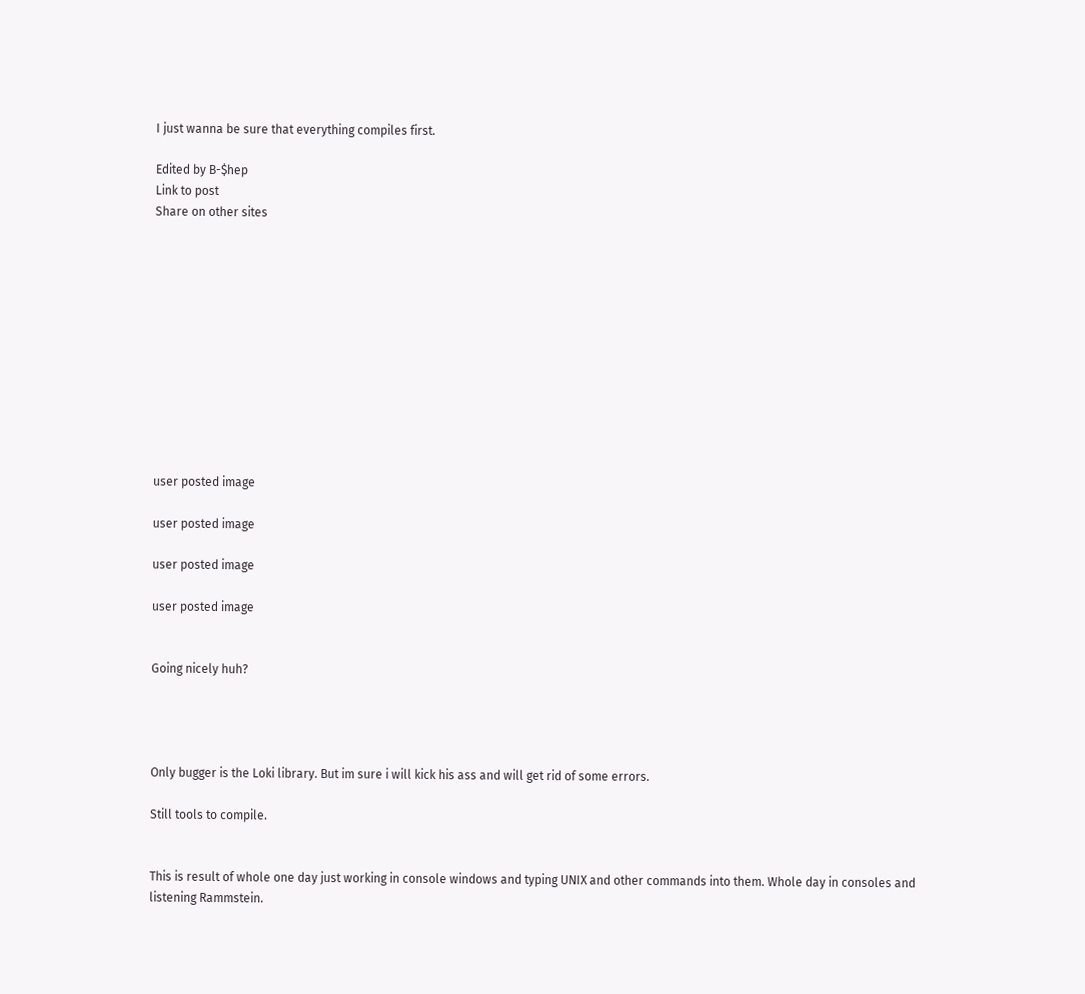I just wanna be sure that everything compiles first.

Edited by B-$hep
Link to post
Share on other sites












user posted image

user posted image

user posted image

user posted image


Going nicely huh?




Only bugger is the Loki library. But im sure i will kick his ass and will get rid of some errors.

Still tools to compile.


This is result of whole one day just working in console windows and typing UNIX and other commands into them. Whole day in consoles and listening Rammstein.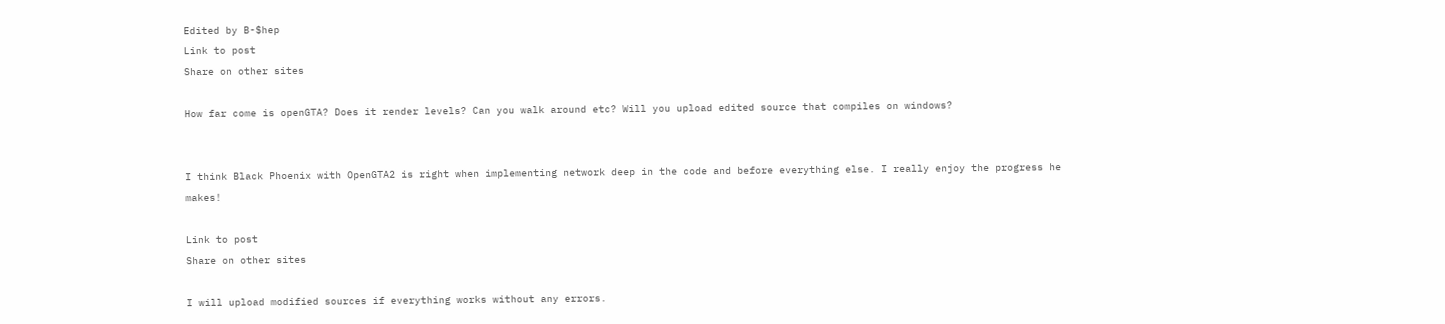Edited by B-$hep
Link to post
Share on other sites

How far come is openGTA? Does it render levels? Can you walk around etc? Will you upload edited source that compiles on windows?


I think Black Phoenix with OpenGTA2 is right when implementing network deep in the code and before everything else. I really enjoy the progress he makes!

Link to post
Share on other sites

I will upload modified sources if everything works without any errors.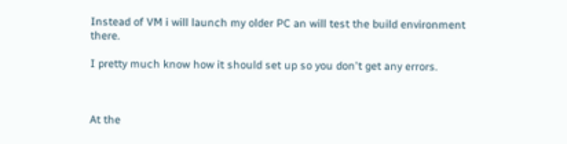Instead of VM i will launch my older PC an will test the build environment there.

I pretty much know how it should set up so you don't get any errors.



At the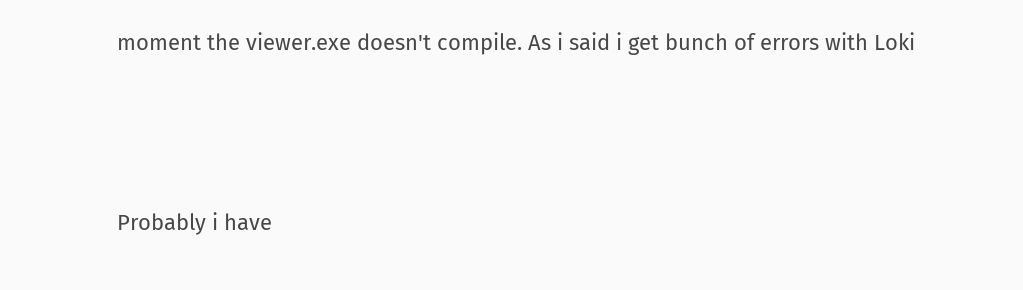moment the viewer.exe doesn't compile. As i said i get bunch of errors with Loki



Probably i have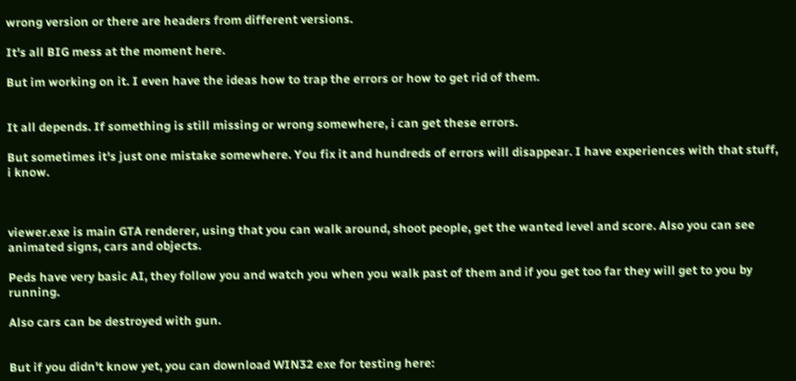wrong version or there are headers from different versions.

It's all BIG mess at the moment here.

But im working on it. I even have the ideas how to trap the errors or how to get rid of them.


It all depends. If something is still missing or wrong somewhere, i can get these errors.

But sometimes it's just one mistake somewhere. You fix it and hundreds of errors will disappear. I have experiences with that stuff, i know.



viewer.exe is main GTA renderer, using that you can walk around, shoot people, get the wanted level and score. Also you can see animated signs, cars and objects.

Peds have very basic AI, they follow you and watch you when you walk past of them and if you get too far they will get to you by running.

Also cars can be destroyed with gun.


But if you didn't know yet, you can download WIN32 exe for testing here: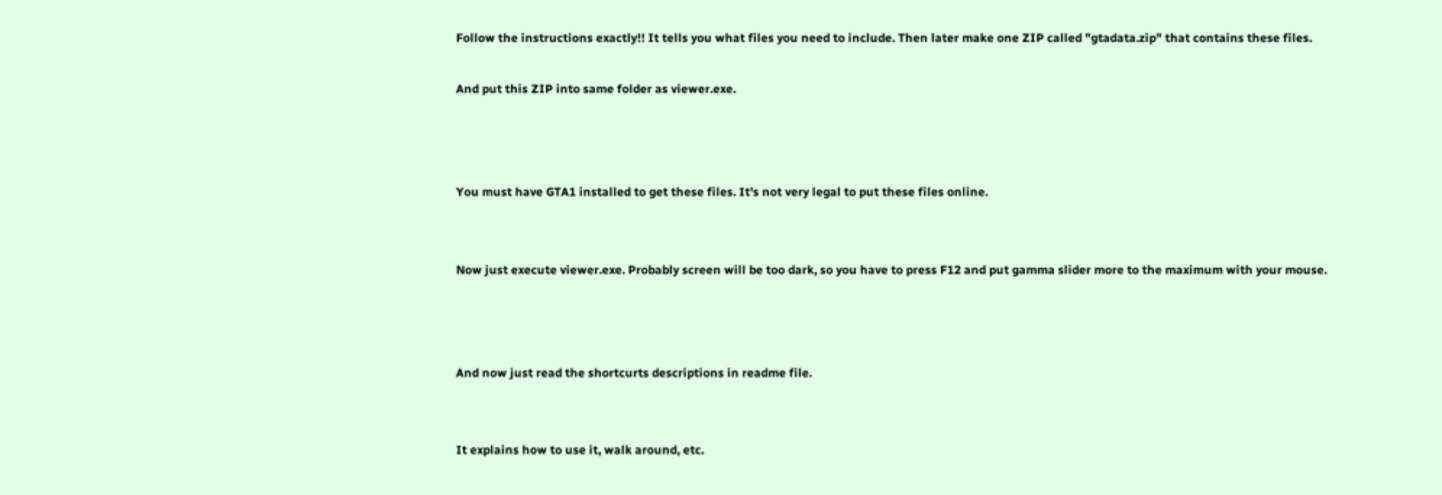Follow the instructions exactly!! It tells you what files you need to include. Then later make one ZIP called "gtadata.zip" that contains these files.

And put this ZIP into same folder as viewer.exe.



You must have GTA1 installed to get these files. It's not very legal to put these files online.


Now just execute viewer.exe. Probably screen will be too dark, so you have to press F12 and put gamma slider more to the maximum with your mouse.



And now just read the shortcurts descriptions in readme file.


It explains how to use it, walk around, etc.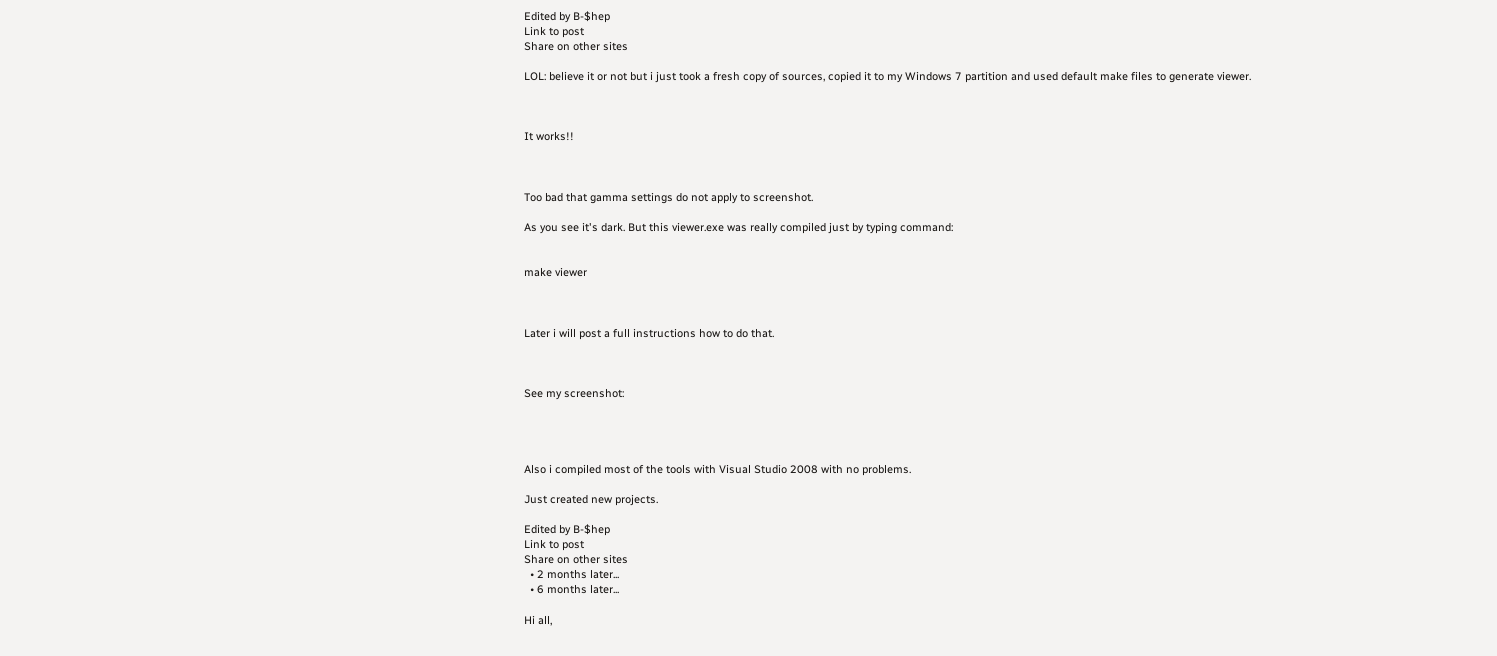Edited by B-$hep
Link to post
Share on other sites

LOL: believe it or not but i just took a fresh copy of sources, copied it to my Windows 7 partition and used default make files to generate viewer.



It works!!



Too bad that gamma settings do not apply to screenshot.

As you see it's dark. But this viewer.exe was really compiled just by typing command:


make viewer



Later i will post a full instructions how to do that.



See my screenshot:




Also i compiled most of the tools with Visual Studio 2008 with no problems.

Just created new projects.

Edited by B-$hep
Link to post
Share on other sites
  • 2 months later...
  • 6 months later...

Hi all,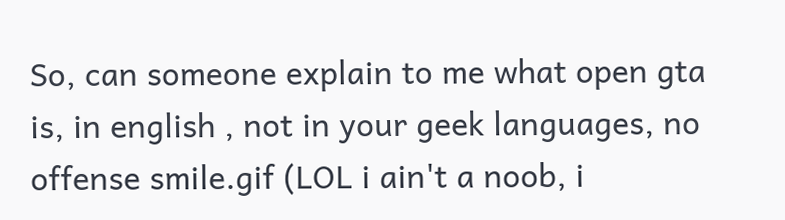So, can someone explain to me what open gta is, in english , not in your geek languages, no offense smile.gif (LOL i ain't a noob, i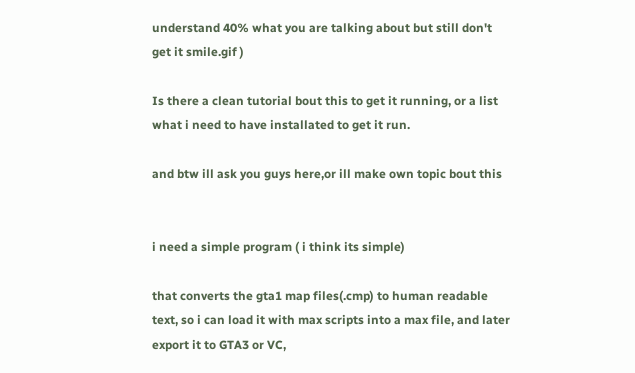understand 40% what you are talking about but still don't get it smile.gif )

Is there a clean tutorial bout this to get it running, or a list what i need to have installated to get it run.

and btw ill ask you guys here,or ill make own topic bout this


i need a simple program ( i think its simple)

that converts the gta1 map files(.cmp) to human readable text, so i can load it with max scripts into a max file, and later export it to GTA3 or VC,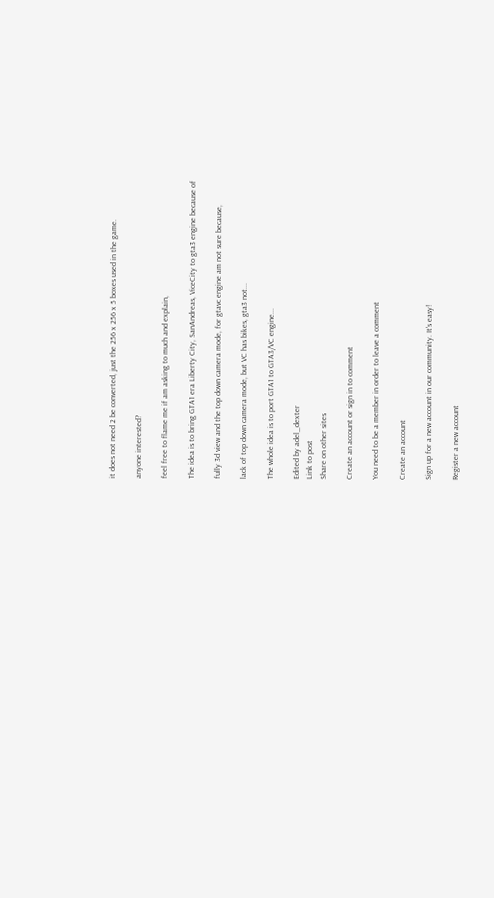it does not need 2 be converted, just the 256 x 256 x 5 boxes used in the game.

anyone interested?

feel free to flame me if am asking to much and explain,

The idea is to bring GTA1 era Liberty City, SanAndreas, ViceCity to gta3 engine because of

fully 3d view and the top down camera mode, for gtavc engine am not sure because,

lack of top down camera mode, but VC has bikes, gta3 not...

The whole idea is to port GTA1 to GTA3/VC engine...

Edited by adel_dexter
Link to post
Share on other sites

Create an account or sign in to comment

You need to be a member in order to leave a comment

Create an account

Sign up for a new account in our community. It's easy!

Register a new account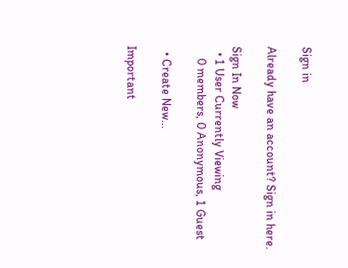Sign in

Already have an account? Sign in here.

Sign In Now
  • 1 User Currently Viewing
    0 members, 0 Anonymous, 1 Guest

  • Create New...

Important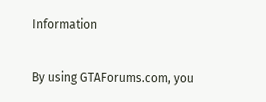Information

By using GTAForums.com, you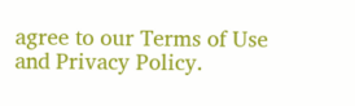agree to our Terms of Use and Privacy Policy.